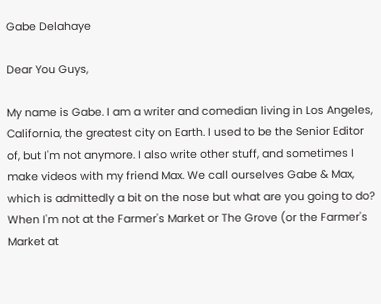Gabe Delahaye

Dear You Guys,

My name is Gabe. I am a writer and comedian living in Los Angeles, California, the greatest city on Earth. I used to be the Senior Editor of, but I'm not anymore. I also write other stuff, and sometimes I make videos with my friend Max. We call ourselves Gabe & Max, which is admittedly a bit on the nose but what are you going to do? When I'm not at the Farmer's Market or The Grove (or the Farmer's Market at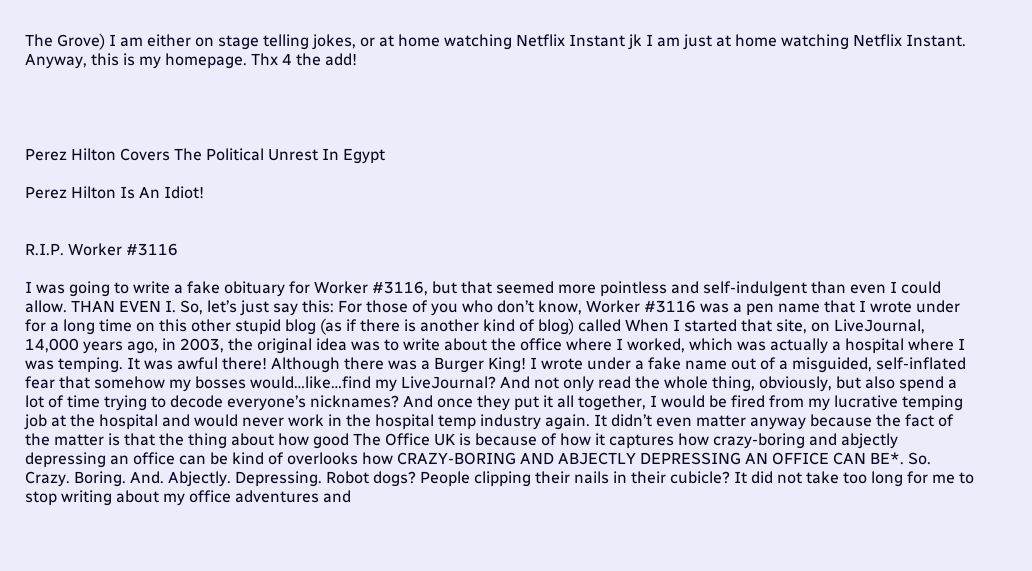The Grove) I am either on stage telling jokes, or at home watching Netflix Instant jk I am just at home watching Netflix Instant. Anyway, this is my homepage. Thx 4 the add!




Perez Hilton Covers The Political Unrest In Egypt

Perez Hilton Is An Idiot!


R.I.P. Worker #3116

I was going to write a fake obituary for Worker #3116, but that seemed more pointless and self-indulgent than even I could allow. THAN EVEN I. So, let’s just say this: For those of you who don’t know, Worker #3116 was a pen name that I wrote under for a long time on this other stupid blog (as if there is another kind of blog) called When I started that site, on LiveJournal, 14,000 years ago, in 2003, the original idea was to write about the office where I worked, which was actually a hospital where I was temping. It was awful there! Although there was a Burger King! I wrote under a fake name out of a misguided, self-inflated fear that somehow my bosses would…like…find my LiveJournal? And not only read the whole thing, obviously, but also spend a lot of time trying to decode everyone’s nicknames? And once they put it all together, I would be fired from my lucrative temping job at the hospital and would never work in the hospital temp industry again. It didn’t even matter anyway because the fact of the matter is that the thing about how good The Office UK is because of how it captures how crazy-boring and abjectly depressing an office can be kind of overlooks how CRAZY-BORING AND ABJECTLY DEPRESSING AN OFFICE CAN BE*. So. Crazy. Boring. And. Abjectly. Depressing. Robot dogs? People clipping their nails in their cubicle? It did not take too long for me to stop writing about my office adventures and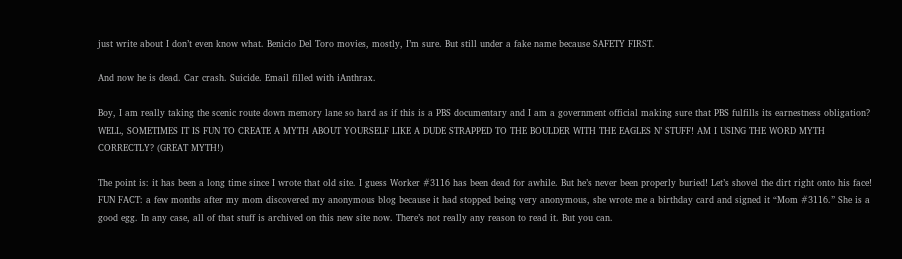just write about I don’t even know what. Benicio Del Toro movies, mostly, I’m sure. But still under a fake name because SAFETY FIRST.

And now he is dead. Car crash. Suicide. Email filled with iAnthrax.

Boy, I am really taking the scenic route down memory lane so hard as if this is a PBS documentary and I am a government official making sure that PBS fulfills its earnestness obligation? WELL, SOMETIMES IT IS FUN TO CREATE A MYTH ABOUT YOURSELF LIKE A DUDE STRAPPED TO THE BOULDER WITH THE EAGLES N’ STUFF! AM I USING THE WORD MYTH CORRECTLY? (GREAT MYTH!)

The point is: it has been a long time since I wrote that old site. I guess Worker #3116 has been dead for awhile. But he’s never been properly buried! Let’s shovel the dirt right onto his face! FUN FACT: a few months after my mom discovered my anonymous blog because it had stopped being very anonymous, she wrote me a birthday card and signed it “Mom #3116.” She is a good egg. In any case, all of that stuff is archived on this new site now. There’s not really any reason to read it. But you can.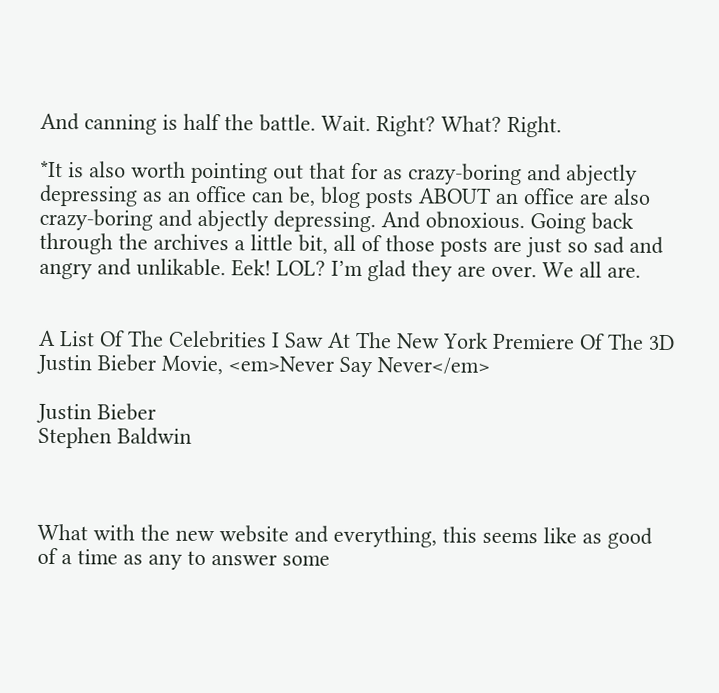And canning is half the battle. Wait. Right? What? Right.

*It is also worth pointing out that for as crazy-boring and abjectly depressing as an office can be, blog posts ABOUT an office are also crazy-boring and abjectly depressing. And obnoxious. Going back through the archives a little bit, all of those posts are just so sad and angry and unlikable. Eek! LOL? I’m glad they are over. We all are.


A List Of The Celebrities I Saw At The New York Premiere Of The 3D Justin Bieber Movie, <em>Never Say Never</em>

Justin Bieber
Stephen Baldwin



What with the new website and everything, this seems like as good of a time as any to answer some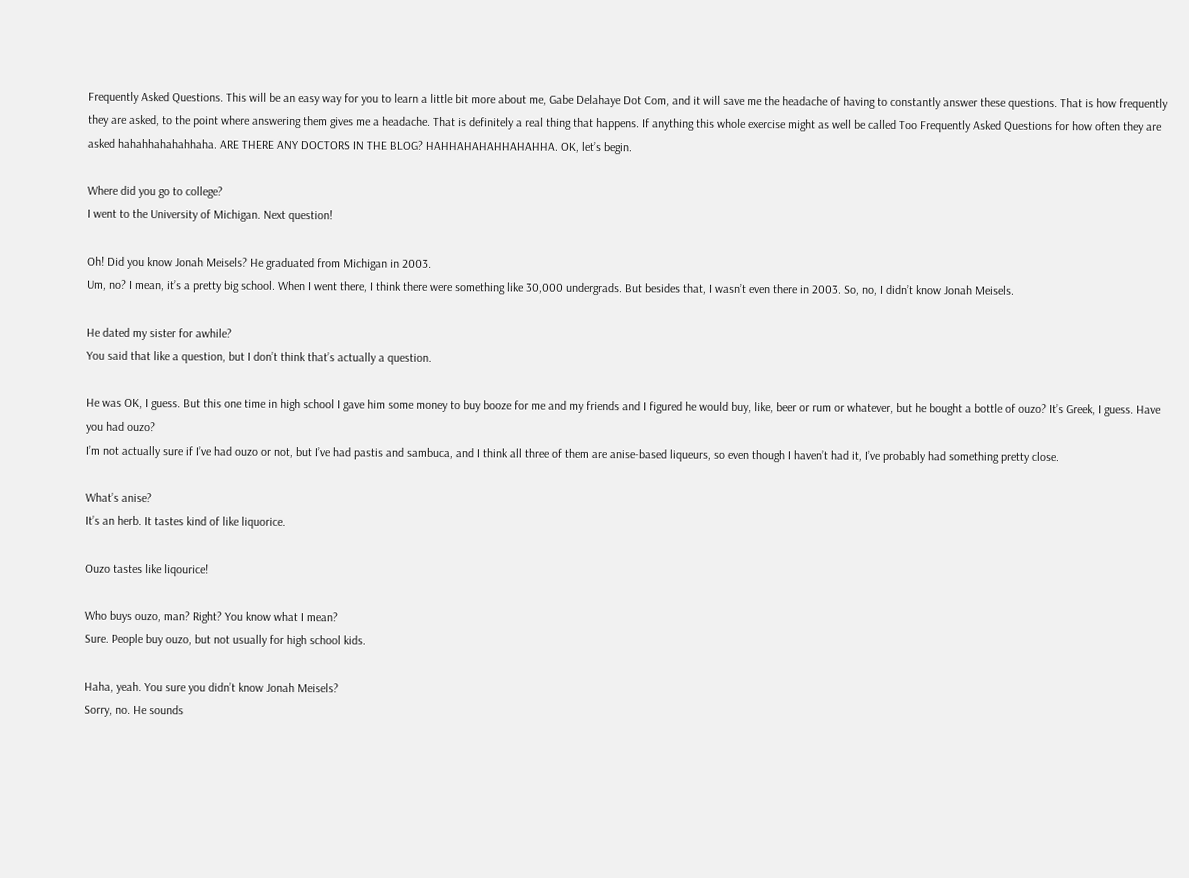Frequently Asked Questions. This will be an easy way for you to learn a little bit more about me, Gabe Delahaye Dot Com, and it will save me the headache of having to constantly answer these questions. That is how frequently they are asked, to the point where answering them gives me a headache. That is definitely a real thing that happens. If anything this whole exercise might as well be called Too Frequently Asked Questions for how often they are asked hahahhahahahhaha. ARE THERE ANY DOCTORS IN THE BLOG? HAHHAHAHAHHAHAHHA. OK, let’s begin.

Where did you go to college?
I went to the University of Michigan. Next question!

Oh! Did you know Jonah Meisels? He graduated from Michigan in 2003.
Um, no? I mean, it’s a pretty big school. When I went there, I think there were something like 30,000 undergrads. But besides that, I wasn’t even there in 2003. So, no, I didn’t know Jonah Meisels.

He dated my sister for awhile?
You said that like a question, but I don’t think that’s actually a question.

He was OK, I guess. But this one time in high school I gave him some money to buy booze for me and my friends and I figured he would buy, like, beer or rum or whatever, but he bought a bottle of ouzo? It’s Greek, I guess. Have you had ouzo?
I’m not actually sure if I’ve had ouzo or not, but I’ve had pastis and sambuca, and I think all three of them are anise-based liqueurs, so even though I haven’t had it, I’ve probably had something pretty close.

What’s anise?
It’s an herb. It tastes kind of like liquorice.

Ouzo tastes like liqourice!

Who buys ouzo, man? Right? You know what I mean?
Sure. People buy ouzo, but not usually for high school kids.

Haha, yeah. You sure you didn’t know Jonah Meisels?
Sorry, no. He sounds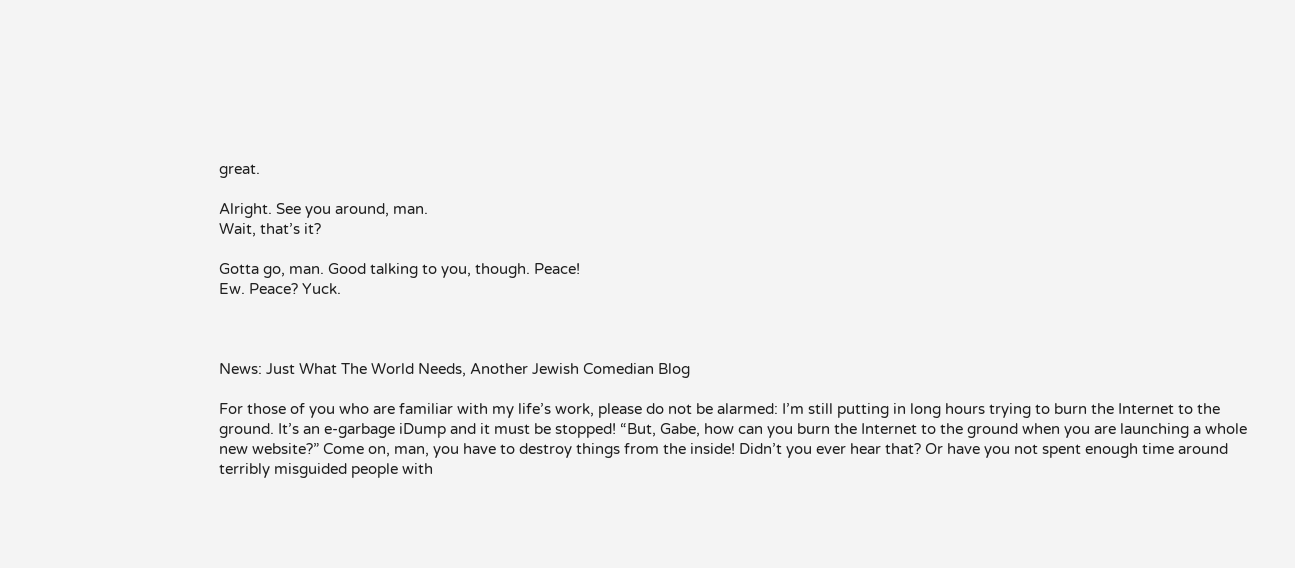great.

Alright. See you around, man.
Wait, that’s it?

Gotta go, man. Good talking to you, though. Peace!
Ew. Peace? Yuck.



News: Just What The World Needs, Another Jewish Comedian Blog

For those of you who are familiar with my life’s work, please do not be alarmed: I’m still putting in long hours trying to burn the Internet to the ground. It’s an e-garbage iDump and it must be stopped! “But, Gabe, how can you burn the Internet to the ground when you are launching a whole new website?” Come on, man, you have to destroy things from the inside! Didn’t you ever hear that? Or have you not spent enough time around terribly misguided people with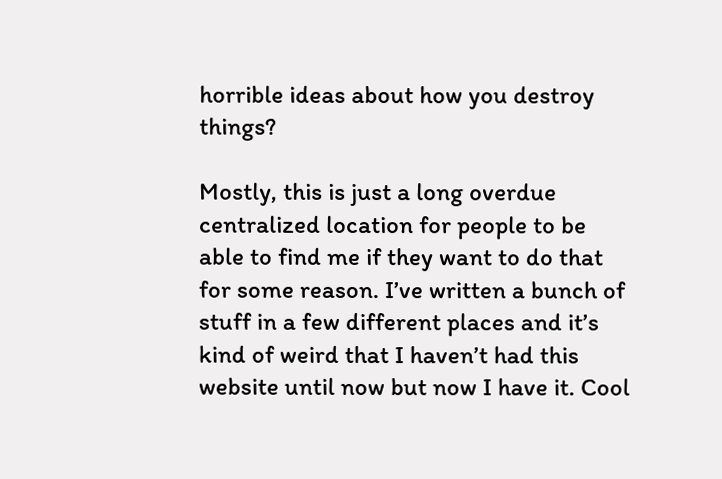horrible ideas about how you destroy things?

Mostly, this is just a long overdue centralized location for people to be able to find me if they want to do that for some reason. I’ve written a bunch of stuff in a few different places and it’s kind of weird that I haven’t had this website until now but now I have it. Cool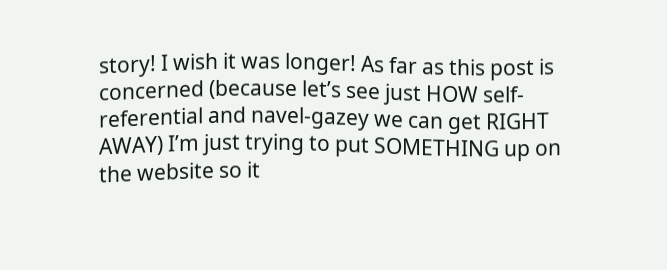story! I wish it was longer! As far as this post is concerned (because let’s see just HOW self-referential and navel-gazey we can get RIGHT AWAY) I’m just trying to put SOMETHING up on the website so it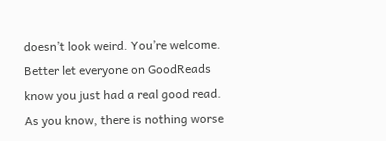doesn’t look weird. You’re welcome. Better let everyone on GoodReads know you just had a real good read. As you know, there is nothing worse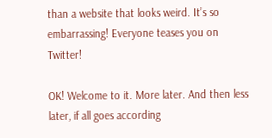than a website that looks weird. It’s so embarrassing! Everyone teases you on Twitter!

OK! Welcome to it. More later. And then less later, if all goes according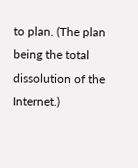to plan. (The plan being the total dissolution of the Internet.)